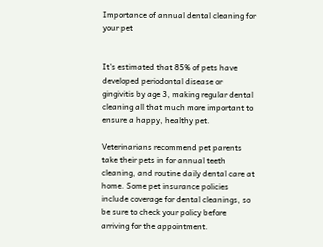Importance of annual dental cleaning for your pet


It's estimated that 85% of pets have developed periodontal disease or gingivitis by age 3, making regular dental cleaning all that much more important to ensure a happy, healthy pet.

Veterinarians recommend pet parents take their pets in for annual teeth cleaning, and routine daily dental care at home. Some pet insurance policies include coverage for dental cleanings, so be sure to check your policy before arriving for the appointment.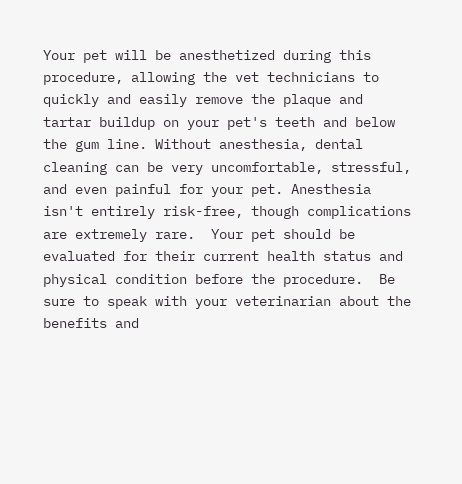Your pet will be anesthetized during this procedure, allowing the vet technicians to quickly and easily remove the plaque and tartar buildup on your pet's teeth and below the gum line. Without anesthesia, dental cleaning can be very uncomfortable, stressful, and even painful for your pet. Anesthesia isn't entirely risk-free, though complications are extremely rare.  Your pet should be evaluated for their current health status and physical condition before the procedure.  Be sure to speak with your veterinarian about the benefits and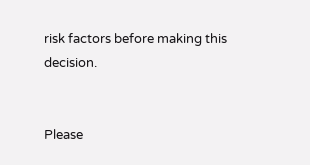risk factors before making this decision.


Please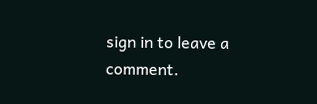sign in to leave a comment.